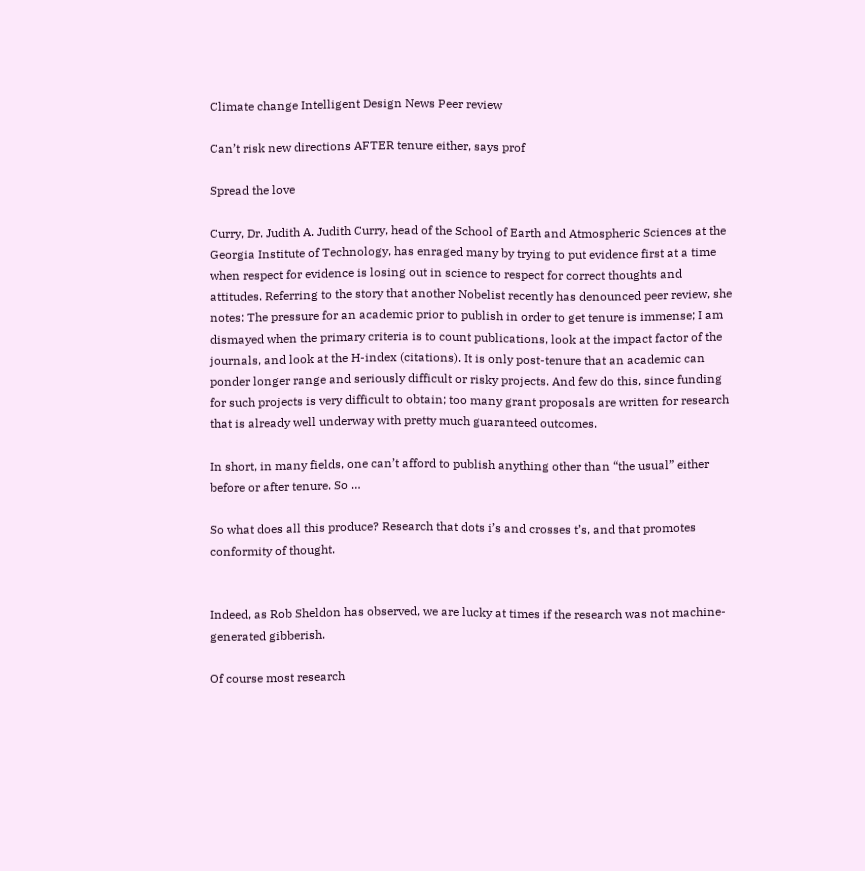Climate change Intelligent Design News Peer review

Can’t risk new directions AFTER tenure either, says prof

Spread the love

Curry, Dr. Judith A. Judith Curry, head of the School of Earth and Atmospheric Sciences at the Georgia Institute of Technology, has enraged many by trying to put evidence first at a time when respect for evidence is losing out in science to respect for correct thoughts and attitudes. Referring to the story that another Nobelist recently has denounced peer review, she notes: The pressure for an academic prior to publish in order to get tenure is immense; I am dismayed when the primary criteria is to count publications, look at the impact factor of the journals, and look at the H-index (citations). It is only post-tenure that an academic can ponder longer range and seriously difficult or risky projects. And few do this, since funding for such projects is very difficult to obtain; too many grant proposals are written for research that is already well underway with pretty much guaranteed outcomes.

In short, in many fields, one can’t afford to publish anything other than “the usual” either before or after tenure. So …

So what does all this produce? Research that dots i’s and crosses t’s, and that promotes conformity of thought.


Indeed, as Rob Sheldon has observed, we are lucky at times if the research was not machine-generated gibberish.

Of course most research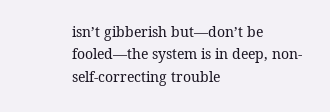isn’t gibberish but—don’t be fooled—the system is in deep, non-self-correcting trouble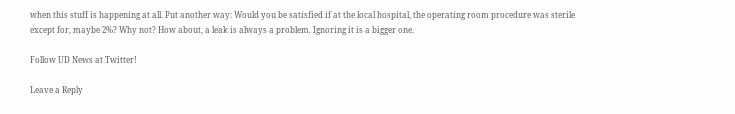when this stuff is happening at all. Put another way: Would you be satisfied if at the local hospital, the operating room procedure was sterile except for, maybe 2%? Why not? How about, a leak is always a problem. Ignoring it is a bigger one.

Follow UD News at Twitter!

Leave a Reply